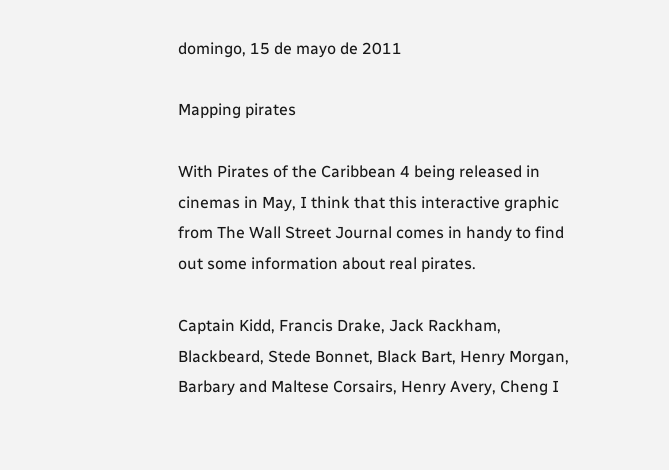domingo, 15 de mayo de 2011

Mapping pirates

With Pirates of the Caribbean 4 being released in cinemas in May, I think that this interactive graphic from The Wall Street Journal comes in handy to find out some information about real pirates.

Captain Kidd, Francis Drake, Jack Rackham, Blackbeard, Stede Bonnet, Black Bart, Henry Morgan, Barbary and Maltese Corsairs, Henry Avery, Cheng I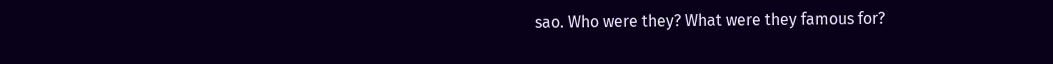sao. Who were they? What were they famous for?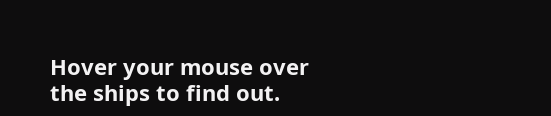Hover your mouse over the ships to find out.